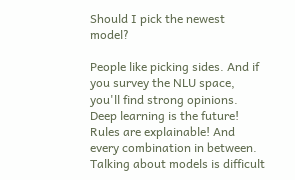Should I pick the newest model?

People like picking sides. And if you survey the NLU space, you'll find strong opinions. Deep learning is the future! Rules are explainable! And every combination in between. Talking about models is difficult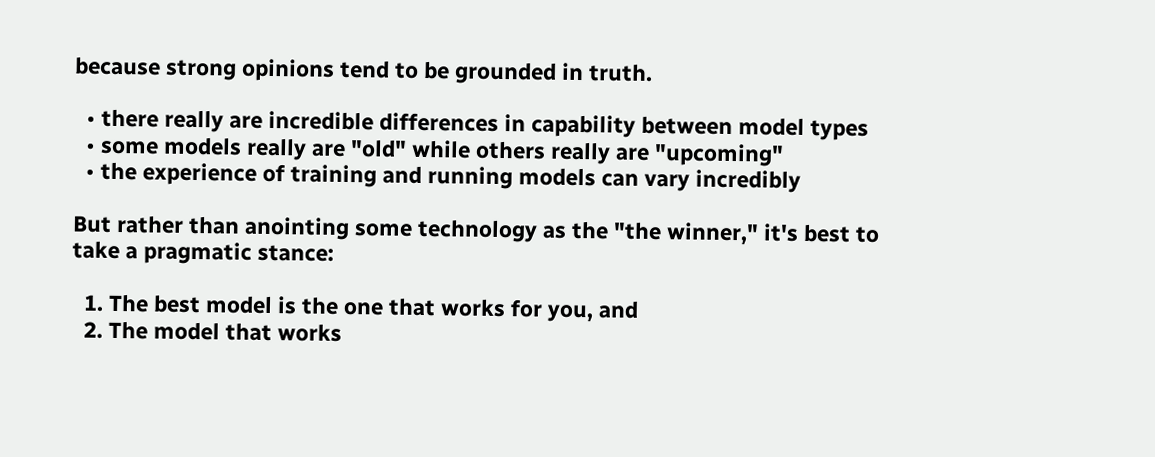because strong opinions tend to be grounded in truth.

  • there really are incredible differences in capability between model types
  • some models really are "old" while others really are "upcoming"
  • the experience of training and running models can vary incredibly

But rather than anointing some technology as the "the winner," it's best to take a pragmatic stance:

  1. The best model is the one that works for you, and
  2. The model that works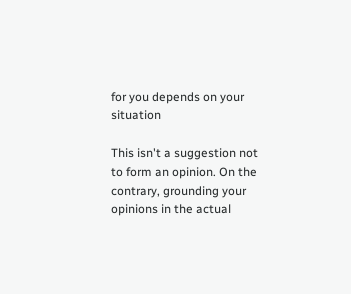for you depends on your situation

This isn't a suggestion not to form an opinion. On the contrary, grounding your opinions in the actual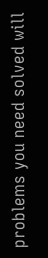problems you need solved will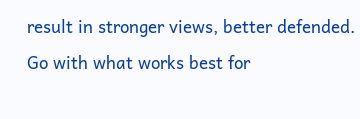result in stronger views, better defended. Go with what works best for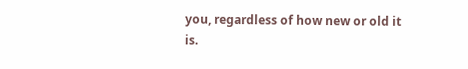you, regardless of how new or old it is.